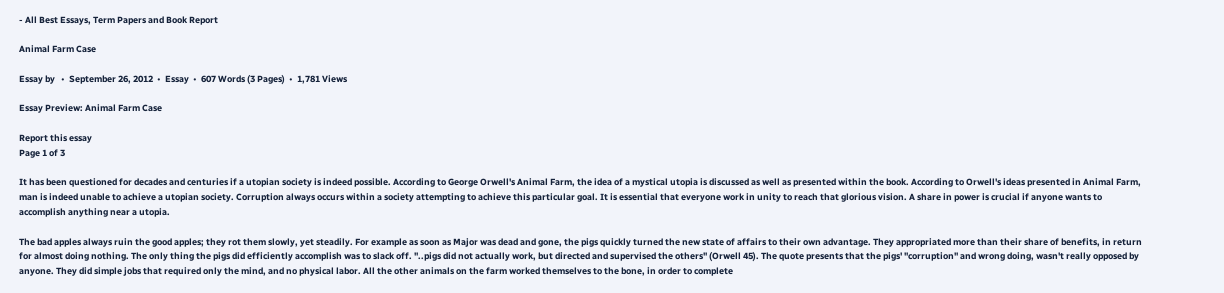- All Best Essays, Term Papers and Book Report

Animal Farm Case

Essay by   •  September 26, 2012  •  Essay  •  607 Words (3 Pages)  •  1,781 Views

Essay Preview: Animal Farm Case

Report this essay
Page 1 of 3

It has been questioned for decades and centuries if a utopian society is indeed possible. According to George Orwell's Animal Farm, the idea of a mystical utopia is discussed as well as presented within the book. According to Orwell's ideas presented in Animal Farm, man is indeed unable to achieve a utopian society. Corruption always occurs within a society attempting to achieve this particular goal. It is essential that everyone work in unity to reach that glorious vision. A share in power is crucial if anyone wants to accomplish anything near a utopia.

The bad apples always ruin the good apples; they rot them slowly, yet steadily. For example as soon as Major was dead and gone, the pigs quickly turned the new state of affairs to their own advantage. They appropriated more than their share of benefits, in return for almost doing nothing. The only thing the pigs did efficiently accomplish was to slack off. "..pigs did not actually work, but directed and supervised the others" (Orwell 45). The quote presents that the pigs' "corruption" and wrong doing, wasn't really opposed by anyone. They did simple jobs that required only the mind, and no physical labor. All the other animals on the farm worked themselves to the bone, in order to complete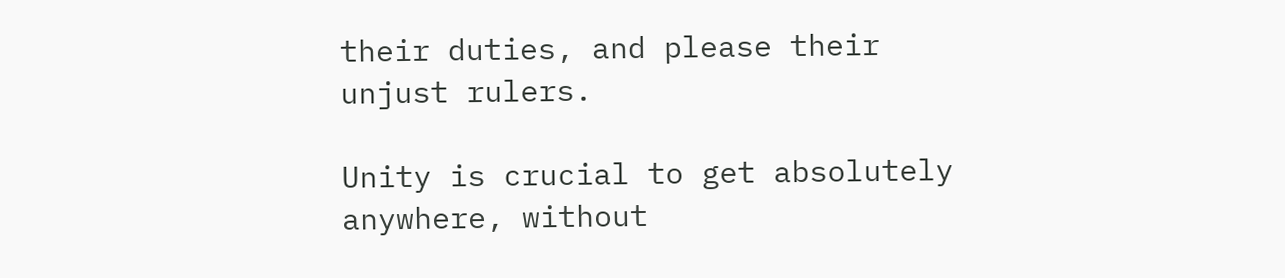their duties, and please their unjust rulers.

Unity is crucial to get absolutely anywhere, without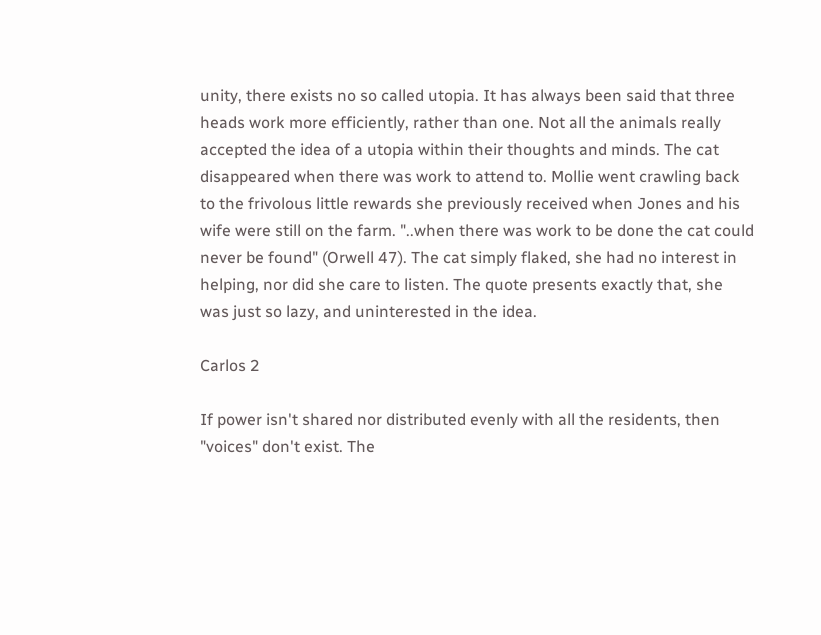unity, there exists no so called utopia. It has always been said that three heads work more efficiently, rather than one. Not all the animals really accepted the idea of a utopia within their thoughts and minds. The cat disappeared when there was work to attend to. Mollie went crawling back to the frivolous little rewards she previously received when Jones and his wife were still on the farm. "..when there was work to be done the cat could never be found" (Orwell 47). The cat simply flaked, she had no interest in helping, nor did she care to listen. The quote presents exactly that, she was just so lazy, and uninterested in the idea.

Carlos 2

If power isn't shared nor distributed evenly with all the residents, then "voices" don't exist. The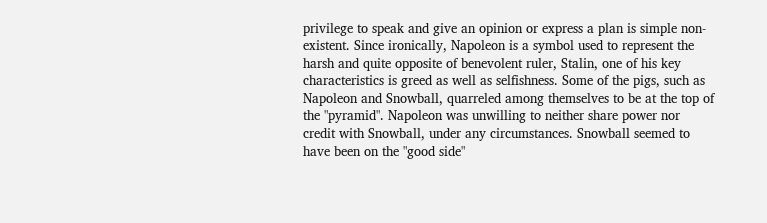privilege to speak and give an opinion or express a plan is simple non-existent. Since ironically, Napoleon is a symbol used to represent the harsh and quite opposite of benevolent ruler, Stalin, one of his key characteristics is greed as well as selfishness. Some of the pigs, such as Napoleon and Snowball, quarreled among themselves to be at the top of the "pyramid". Napoleon was unwilling to neither share power nor credit with Snowball, under any circumstances. Snowball seemed to have been on the "good side"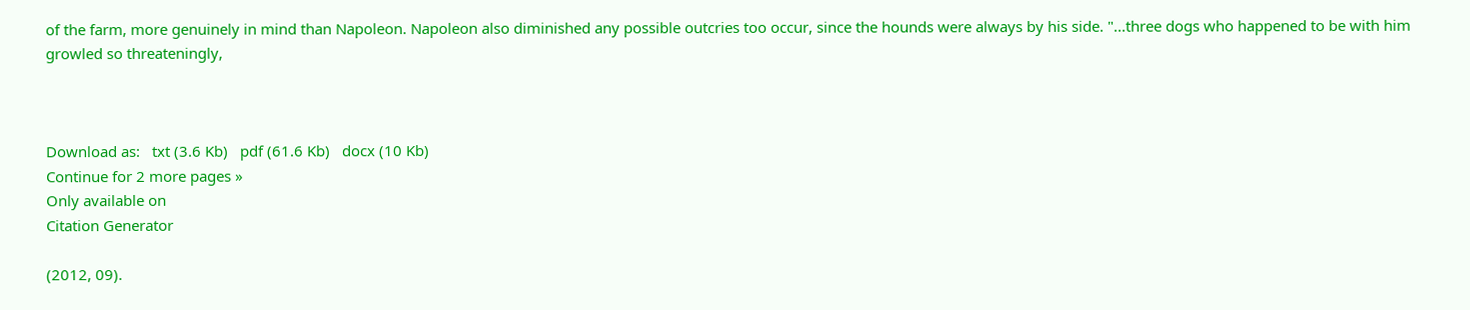of the farm, more genuinely in mind than Napoleon. Napoleon also diminished any possible outcries too occur, since the hounds were always by his side. "...three dogs who happened to be with him growled so threateningly,



Download as:   txt (3.6 Kb)   pdf (61.6 Kb)   docx (10 Kb)
Continue for 2 more pages »
Only available on
Citation Generator

(2012, 09).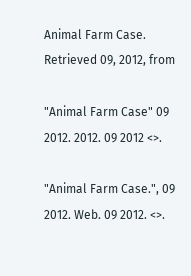Animal Farm Case. Retrieved 09, 2012, from

"Animal Farm Case" 09 2012. 2012. 09 2012 <>.

"Animal Farm Case.", 09 2012. Web. 09 2012. <>.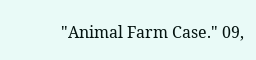"Animal Farm Case." 09,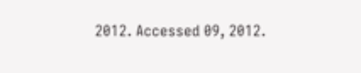2012. Accessed 09, 2012.